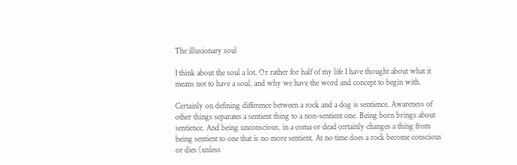The illusionary soul

I think about the soul a lot. Or rather for half of my life I have thought about what it means not to have a soul, and why we have the word and concept to begin with.

Certainly on defining difference between a rock and a dog is sentience. Awareness of other things separates a sentient thing to a non-sentient one. Being born brings about sentience. And being unconscious, in a coma or dead certainly changes a thing from being sentient to one that is no more sentient. At no time does a rock become conscious or dies (unless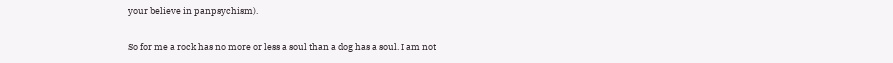your believe in panpsychism).

So for me a rock has no more or less a soul than a dog has a soul. I am not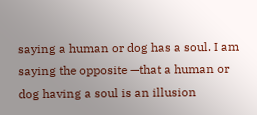saying a human or dog has a soul. I am saying the opposite —that a human or dog having a soul is an illusion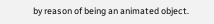by reason of being an animated object.